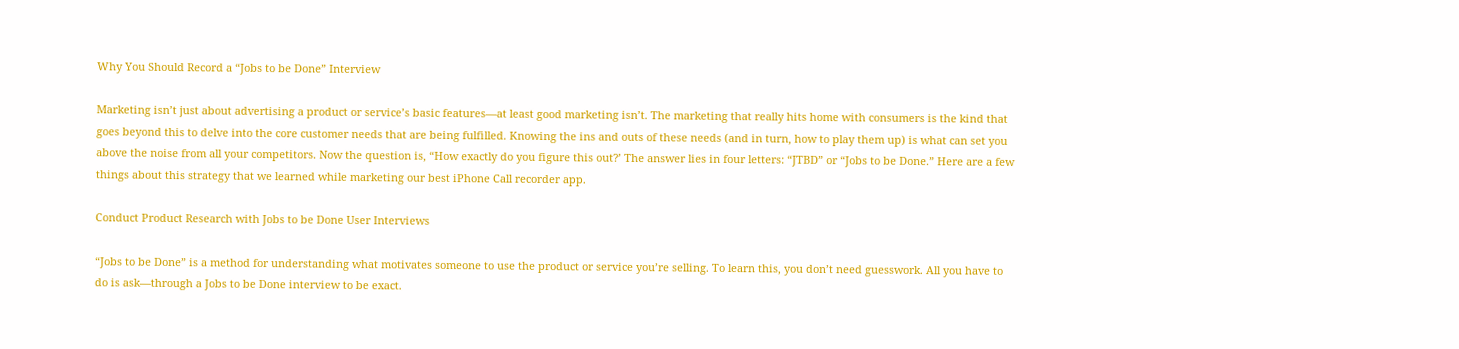Why You Should Record a “Jobs to be Done” Interview

Marketing isn’t just about advertising a product or service’s basic features—at least good marketing isn’t. The marketing that really hits home with consumers is the kind that goes beyond this to delve into the core customer needs that are being fulfilled. Knowing the ins and outs of these needs (and in turn, how to play them up) is what can set you above the noise from all your competitors. Now the question is, “How exactly do you figure this out?’ The answer lies in four letters: “JTBD” or “Jobs to be Done.” Here are a few things about this strategy that we learned while marketing our best iPhone Call recorder app.

Conduct Product Research with Jobs to be Done User Interviews

“Jobs to be Done” is a method for understanding what motivates someone to use the product or service you’re selling. To learn this, you don’t need guesswork. All you have to do is ask—through a Jobs to be Done interview to be exact.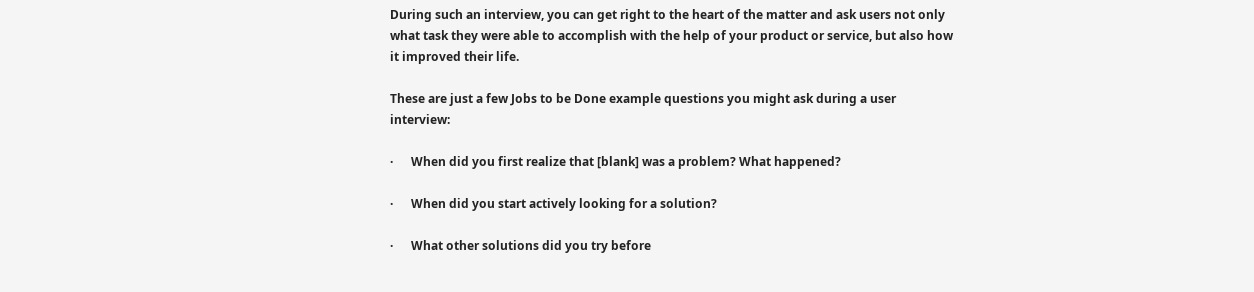During such an interview, you can get right to the heart of the matter and ask users not only what task they were able to accomplish with the help of your product or service, but also how it improved their life.

These are just a few Jobs to be Done example questions you might ask during a user interview:

·      When did you first realize that [blank] was a problem? What happened?

·      When did you start actively looking for a solution?

·      What other solutions did you try before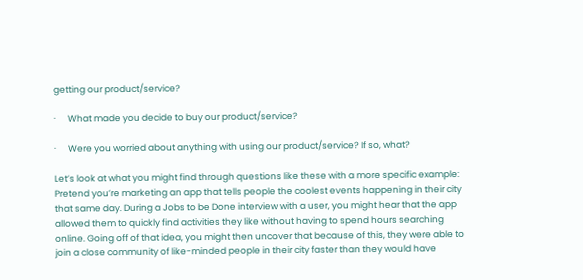getting our product/service?

·      What made you decide to buy our product/service?

·      Were you worried about anything with using our product/service? If so, what?

Let’s look at what you might find through questions like these with a more specific example: Pretend you’re marketing an app that tells people the coolest events happening in their city that same day. During a Jobs to be Done interview with a user, you might hear that the app allowed them to quickly find activities they like without having to spend hours searching online. Going off of that idea, you might then uncover that because of this, they were able to join a close community of like-minded people in their city faster than they would have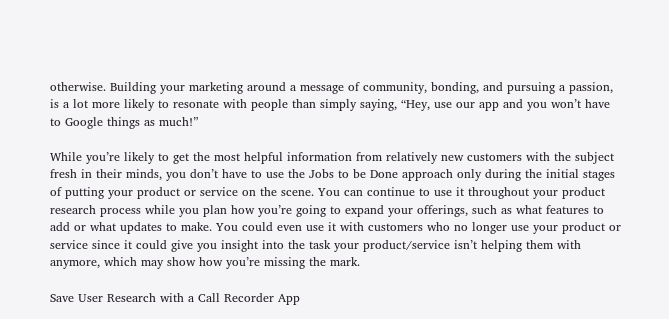otherwise. Building your marketing around a message of community, bonding, and pursuing a passion, is a lot more likely to resonate with people than simply saying, “Hey, use our app and you won’t have to Google things as much!”

While you’re likely to get the most helpful information from relatively new customers with the subject fresh in their minds, you don’t have to use the Jobs to be Done approach only during the initial stages of putting your product or service on the scene. You can continue to use it throughout your product research process while you plan how you’re going to expand your offerings, such as what features to add or what updates to make. You could even use it with customers who no longer use your product or service since it could give you insight into the task your product/service isn’t helping them with anymore, which may show how you’re missing the mark.

Save User Research with a Call Recorder App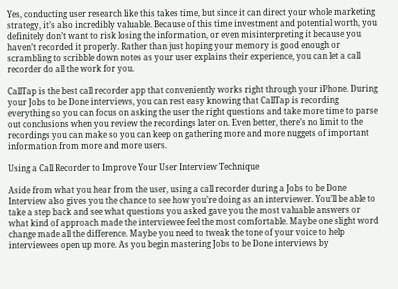Yes, conducting user research like this takes time, but since it can direct your whole marketing strategy, it’s also incredibly valuable. Because of this time investment and potential worth, you definitely don’t want to risk losing the information, or even misinterpreting it because you haven’t recorded it properly. Rather than just hoping your memory is good enough or scrambling to scribble down notes as your user explains their experience, you can let a call recorder do all the work for you.

CallTap is the best call recorder app that conveniently works right through your iPhone. During your Jobs to be Done interviews, you can rest easy knowing that CallTap is recording everything so you can focus on asking the user the right questions and take more time to parse out conclusions when you review the recordings later on. Even better, there’s no limit to the recordings you can make so you can keep on gathering more and more nuggets of important information from more and more users.

Using a Call Recorder to Improve Your User Interview Technique

Aside from what you hear from the user, using a call recorder during a Jobs to be Done Interview also gives you the chance to see how you’re doing as an interviewer. You’ll be able to take a step back and see what questions you asked gave you the most valuable answers or what kind of approach made the interviewee feel the most comfortable. Maybe one slight word change made all the difference. Maybe you need to tweak the tone of your voice to help interviewees open up more. As you begin mastering Jobs to be Done interviews by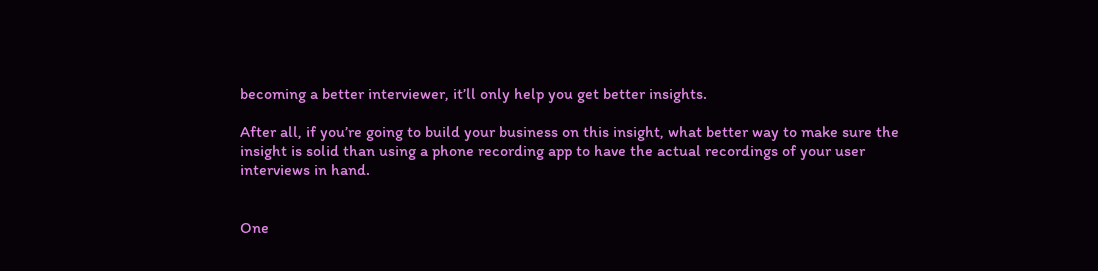becoming a better interviewer, it’ll only help you get better insights.

After all, if you’re going to build your business on this insight, what better way to make sure the insight is solid than using a phone recording app to have the actual recordings of your user interviews in hand.


One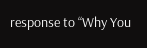response to “Why You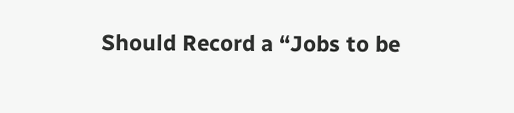Should Record a “Jobs to be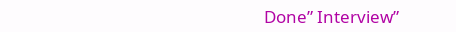Done” Interview”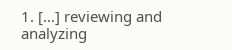1. […] reviewing and analyzing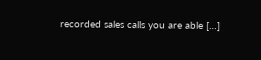recorded sales calls you are able […]